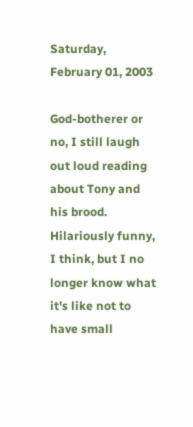Saturday, February 01, 2003

God-botherer or no, I still laugh out loud reading about Tony and his brood. Hilariously funny, I think, but I no longer know what it's like not to have small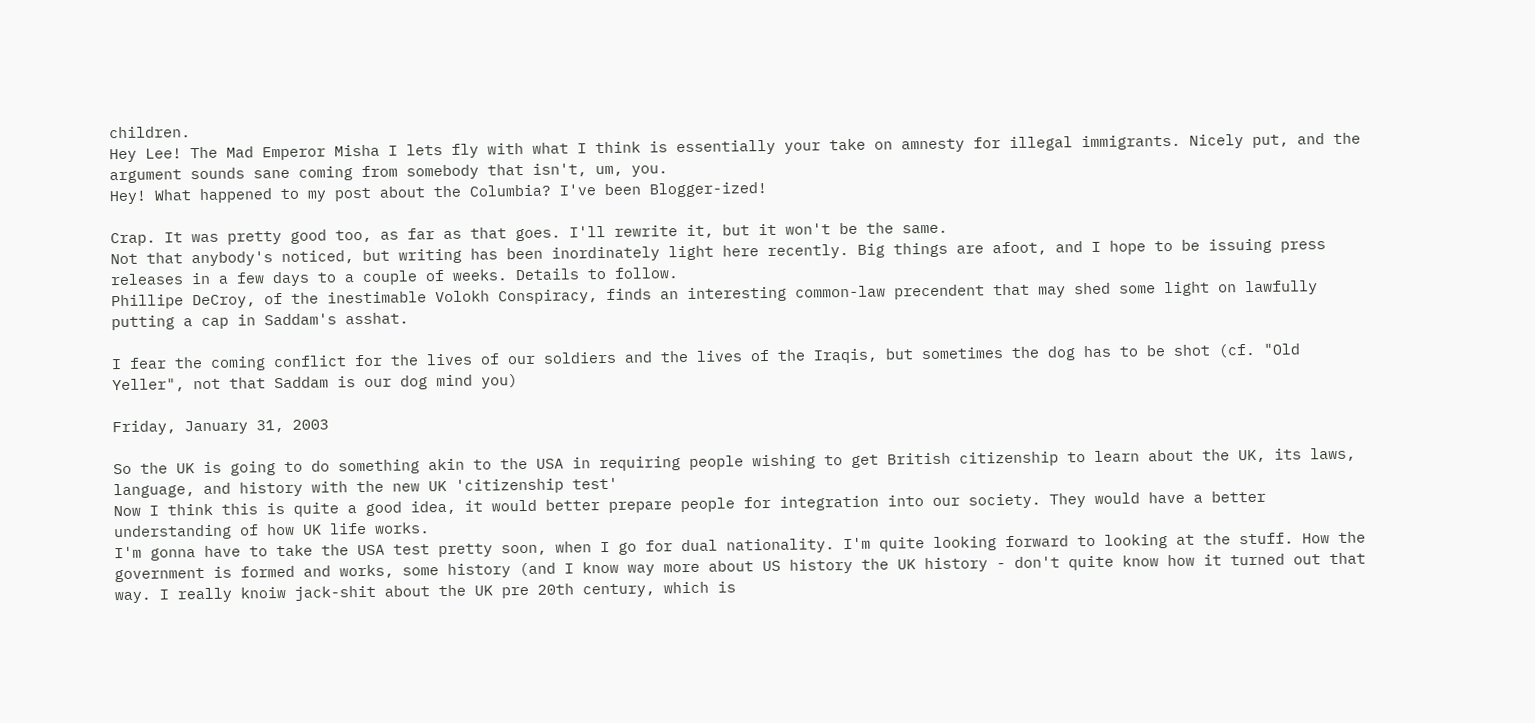children.
Hey Lee! The Mad Emperor Misha I lets fly with what I think is essentially your take on amnesty for illegal immigrants. Nicely put, and the argument sounds sane coming from somebody that isn't, um, you.
Hey! What happened to my post about the Columbia? I've been Blogger-ized!

Crap. It was pretty good too, as far as that goes. I'll rewrite it, but it won't be the same.
Not that anybody's noticed, but writing has been inordinately light here recently. Big things are afoot, and I hope to be issuing press releases in a few days to a couple of weeks. Details to follow.
Phillipe DeCroy, of the inestimable Volokh Conspiracy, finds an interesting common-law precendent that may shed some light on lawfully putting a cap in Saddam's asshat.

I fear the coming conflict for the lives of our soldiers and the lives of the Iraqis, but sometimes the dog has to be shot (cf. "Old Yeller", not that Saddam is our dog mind you)

Friday, January 31, 2003

So the UK is going to do something akin to the USA in requiring people wishing to get British citizenship to learn about the UK, its laws, language, and history with the new UK 'citizenship test'
Now I think this is quite a good idea, it would better prepare people for integration into our society. They would have a better understanding of how UK life works.
I'm gonna have to take the USA test pretty soon, when I go for dual nationality. I'm quite looking forward to looking at the stuff. How the government is formed and works, some history (and I know way more about US history the UK history - don't quite know how it turned out that way. I really knoiw jack-shit about the UK pre 20th century, which is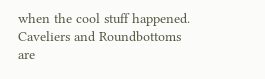when the cool stuff happened. Caveliers and Roundbottoms are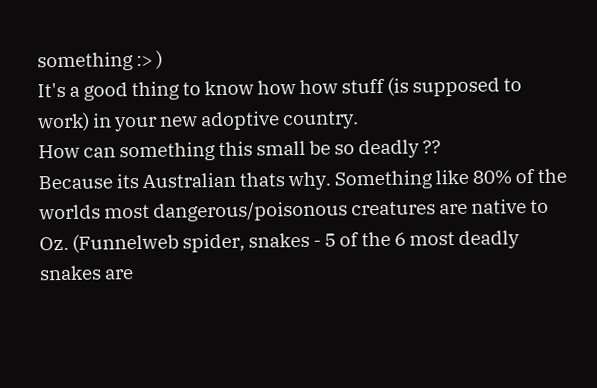something :> )
It's a good thing to know how how stuff (is supposed to work) in your new adoptive country.
How can something this small be so deadly ??
Because its Australian thats why. Something like 80% of the worlds most dangerous/poisonous creatures are native to Oz. (Funnelweb spider, snakes - 5 of the 6 most deadly snakes are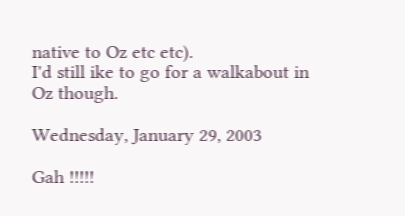native to Oz etc etc).
I'd still ike to go for a walkabout in Oz though.

Wednesday, January 29, 2003

Gah !!!!!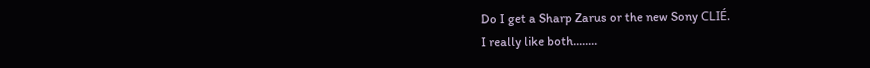Do I get a Sharp Zarus or the new Sony CLIÉ.
I really like both........